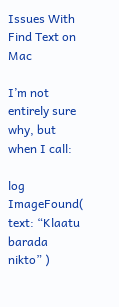Issues With Find Text on Mac

I’m not entirely sure why, but when I call:

log ImageFound( text: “Klaatu barada nikto” )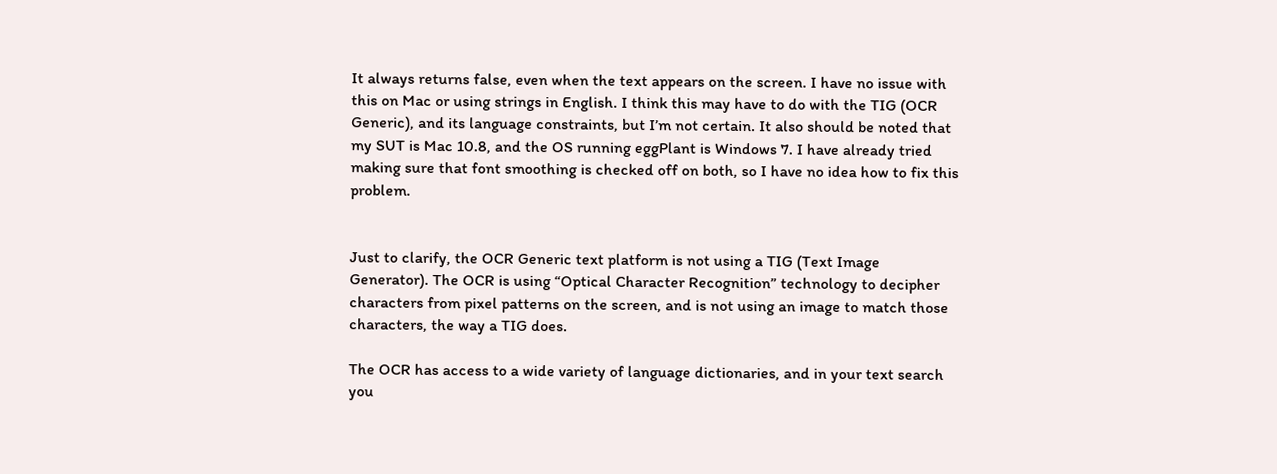It always returns false, even when the text appears on the screen. I have no issue with this on Mac or using strings in English. I think this may have to do with the TIG (OCR Generic), and its language constraints, but I’m not certain. It also should be noted that my SUT is Mac 10.8, and the OS running eggPlant is Windows 7. I have already tried making sure that font smoothing is checked off on both, so I have no idea how to fix this problem.


Just to clarify, the OCR Generic text platform is not using a TIG (Text Image Generator). The OCR is using “Optical Character Recognition” technology to decipher characters from pixel patterns on the screen, and is not using an image to match those characters, the way a TIG does.

The OCR has access to a wide variety of language dictionaries, and in your text search you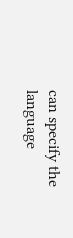can specify the language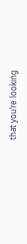that you’re looking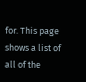for. This page shows a list of all of the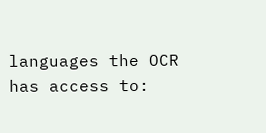languages the OCR has access to: